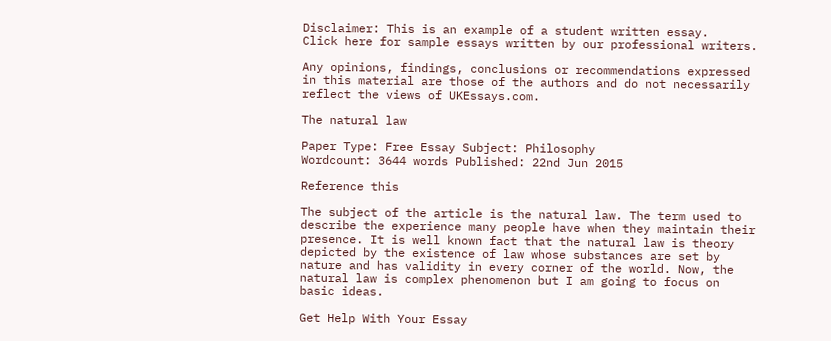Disclaimer: This is an example of a student written essay.
Click here for sample essays written by our professional writers.

Any opinions, findings, conclusions or recommendations expressed in this material are those of the authors and do not necessarily reflect the views of UKEssays.com.

The natural law

Paper Type: Free Essay Subject: Philosophy
Wordcount: 3644 words Published: 22nd Jun 2015

Reference this

The subject of the article is the natural law. The term used to describe the experience many people have when they maintain their presence. It is well known fact that the natural law is theory depicted by the existence of law whose substances are set by nature and has validity in every corner of the world. Now, the natural law is complex phenomenon but I am going to focus on basic ideas.

Get Help With Your Essay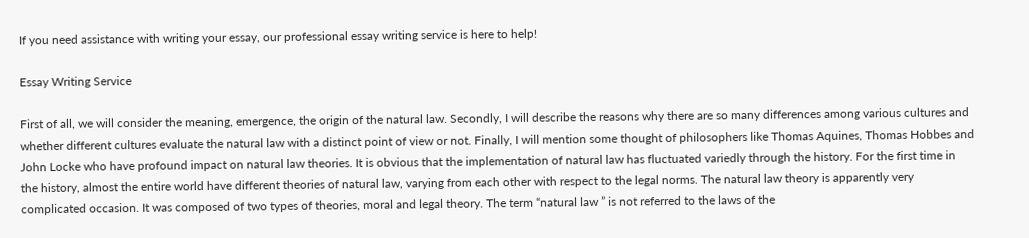If you need assistance with writing your essay, our professional essay writing service is here to help!

Essay Writing Service

First of all, we will consider the meaning, emergence, the origin of the natural law. Secondly, I will describe the reasons why there are so many differences among various cultures and whether different cultures evaluate the natural law with a distinct point of view or not. Finally, I will mention some thought of philosophers like Thomas Aquines, Thomas Hobbes and John Locke who have profound impact on natural law theories. It is obvious that the implementation of natural law has fluctuated variedly through the history. For the first time in the history, almost the entire world have different theories of natural law, varying from each other with respect to the legal norms. The natural law theory is apparently very complicated occasion. It was composed of two types of theories, moral and legal theory. The term “natural law ” is not referred to the laws of the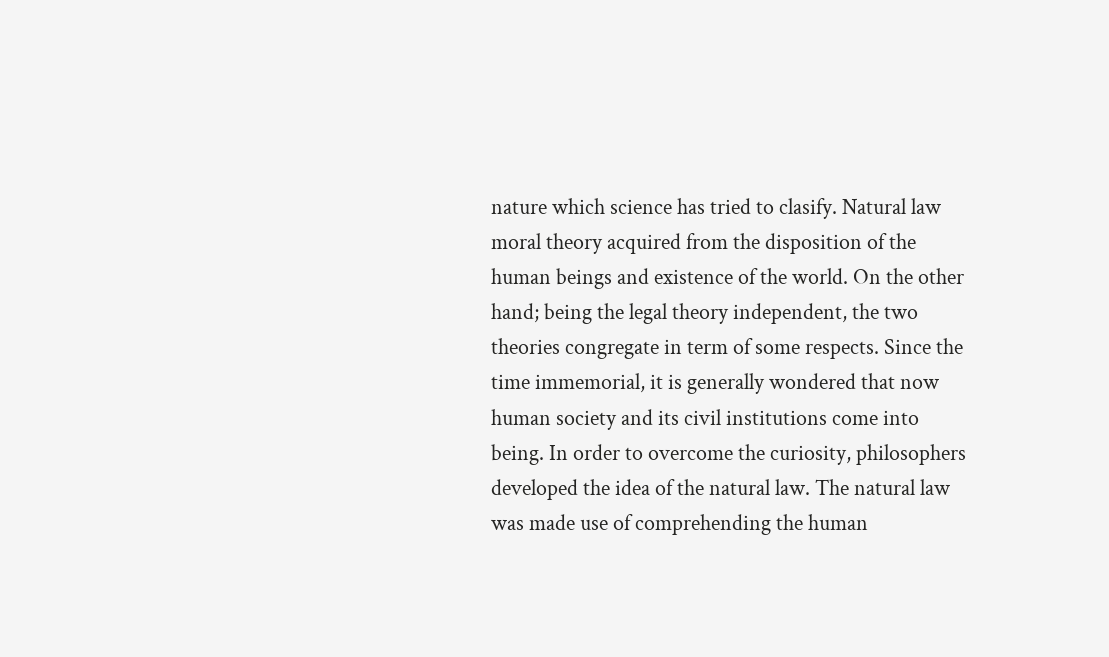nature which science has tried to clasify. Natural law moral theory acquired from the disposition of the human beings and existence of the world. On the other hand; being the legal theory independent, the two theories congregate in term of some respects. Since the time immemorial, it is generally wondered that now human society and its civil institutions come into being. In order to overcome the curiosity, philosophers developed the idea of the natural law. The natural law was made use of comprehending the human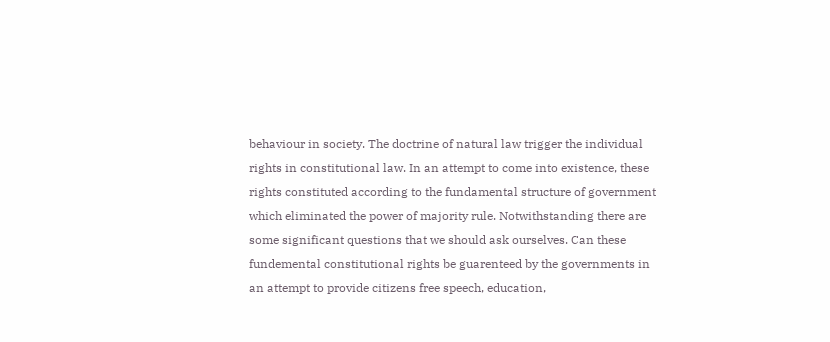behaviour in society. The doctrine of natural law trigger the individual rights in constitutional law. In an attempt to come into existence, these rights constituted according to the fundamental structure of government which eliminated the power of majority rule. Notwithstanding there are some significant questions that we should ask ourselves. Can these fundemental constitutional rights be guarenteed by the governments in an attempt to provide citizens free speech, education,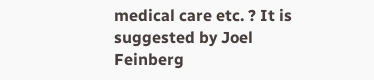medical care etc. ? It is suggested by Joel Feinberg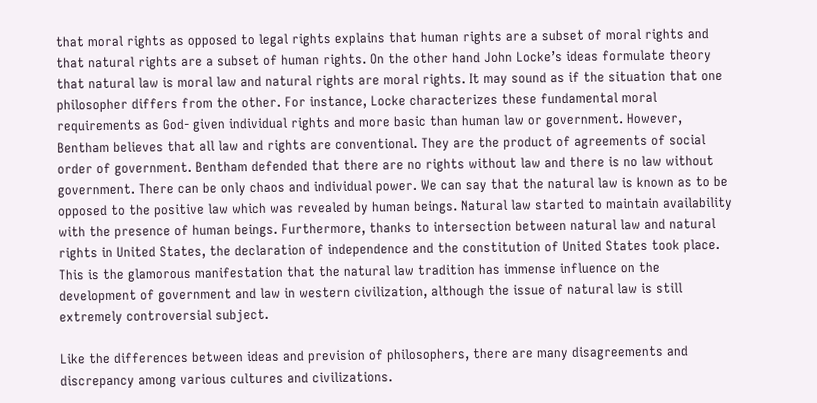that moral rights as opposed to legal rights explains that human rights are a subset of moral rights and that natural rights are a subset of human rights. On the other hand John Locke’s ideas formulate theory that natural law is moral law and natural rights are moral rights. It may sound as if the situation that one philosopher differs from the other. For instance, Locke characterizes these fundamental moral requirements as God- given individual rights and more basic than human law or government. However, Bentham believes that all law and rights are conventional. They are the product of agreements of social order of government. Bentham defended that there are no rights without law and there is no law without government. There can be only chaos and individual power. We can say that the natural law is known as to be opposed to the positive law which was revealed by human beings. Natural law started to maintain availability with the presence of human beings. Furthermore, thanks to intersection between natural law and natural rights in United States, the declaration of independence and the constitution of United States took place. This is the glamorous manifestation that the natural law tradition has immense influence on the development of government and law in western civilization, although the issue of natural law is still extremely controversial subject.

Like the differences between ideas and prevision of philosophers, there are many disagreements and discrepancy among various cultures and civilizations.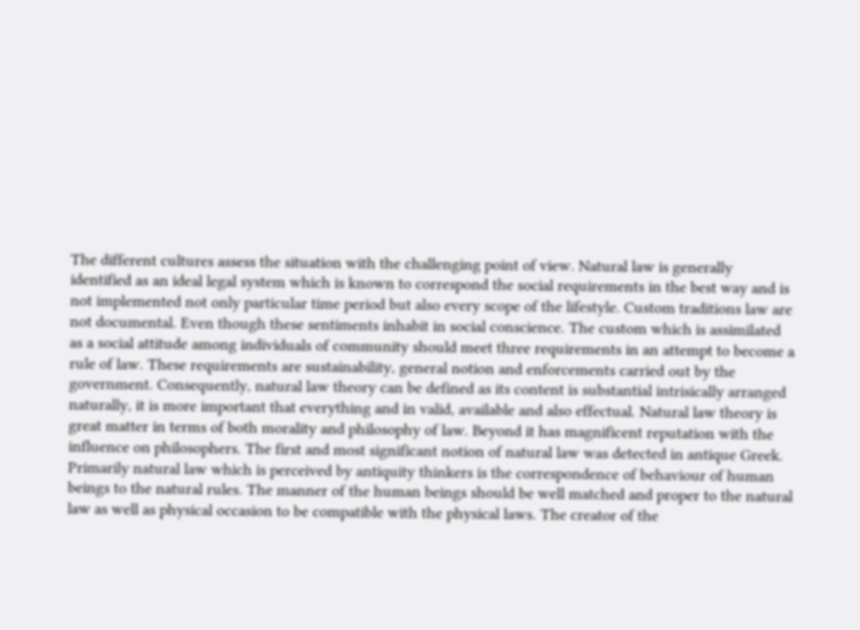The different cultures assess the situation with the challenging point of view. Natural law is generally identified as an ideal legal system which is known to correspond the social requirements in the best way and is not implemented not only particular time period but also every scope of the lifestyle. Custom traditions law are not documental. Even though these sentiments inhabit in social conscience. The custom which is assimilated as a social attitude among individuals of community should meet three requirements in an attempt to become a rule of law. These requirements are sustainability, general notion and enforcements carried out by the government. Consequently, natural law theory can be defined as its content is substantial intrisically arranged naturally, it is more important that everything and in valid, available and also effectual. Natural law theory is great matter in terms of both morality and philosophy of law. Beyond it has magnificent reputation with the influence on philosophers. The first and most significant notion of natural law was detected in antique Greek. Primarily natural law which is perceived by antiquity thinkers is the correspondence of behaviour of human beings to the natural rules. The manner of the human beings should be well matched and proper to the natural law as well as physical occasion to be compatible with the physical laws. The creator of the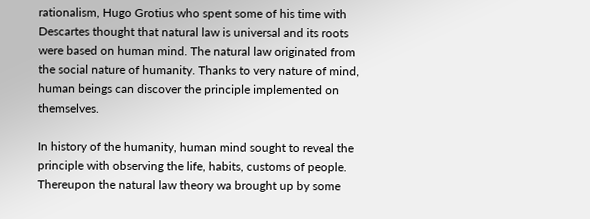rationalism, Hugo Grotius who spent some of his time with Descartes thought that natural law is universal and its roots were based on human mind. The natural law originated from the social nature of humanity. Thanks to very nature of mind, human beings can discover the principle implemented on themselves.

In history of the humanity, human mind sought to reveal the principle with observing the life, habits, customs of people. Thereupon the natural law theory wa brought up by some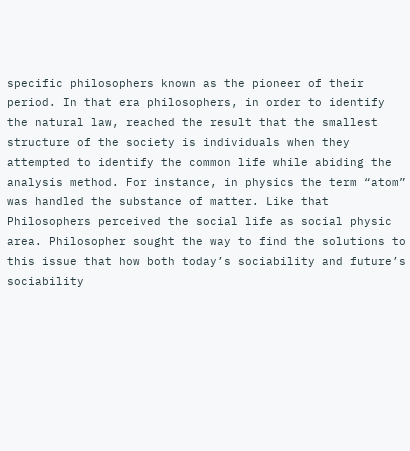specific philosophers known as the pioneer of their period. In that era philosophers, in order to identify the natural law, reached the result that the smallest structure of the society is individuals when they attempted to identify the common life while abiding the analysis method. For instance, in physics the term “atom” was handled the substance of matter. Like that Philosophers perceived the social life as social physic area. Philosopher sought the way to find the solutions to this issue that how both today’s sociability and future’s sociability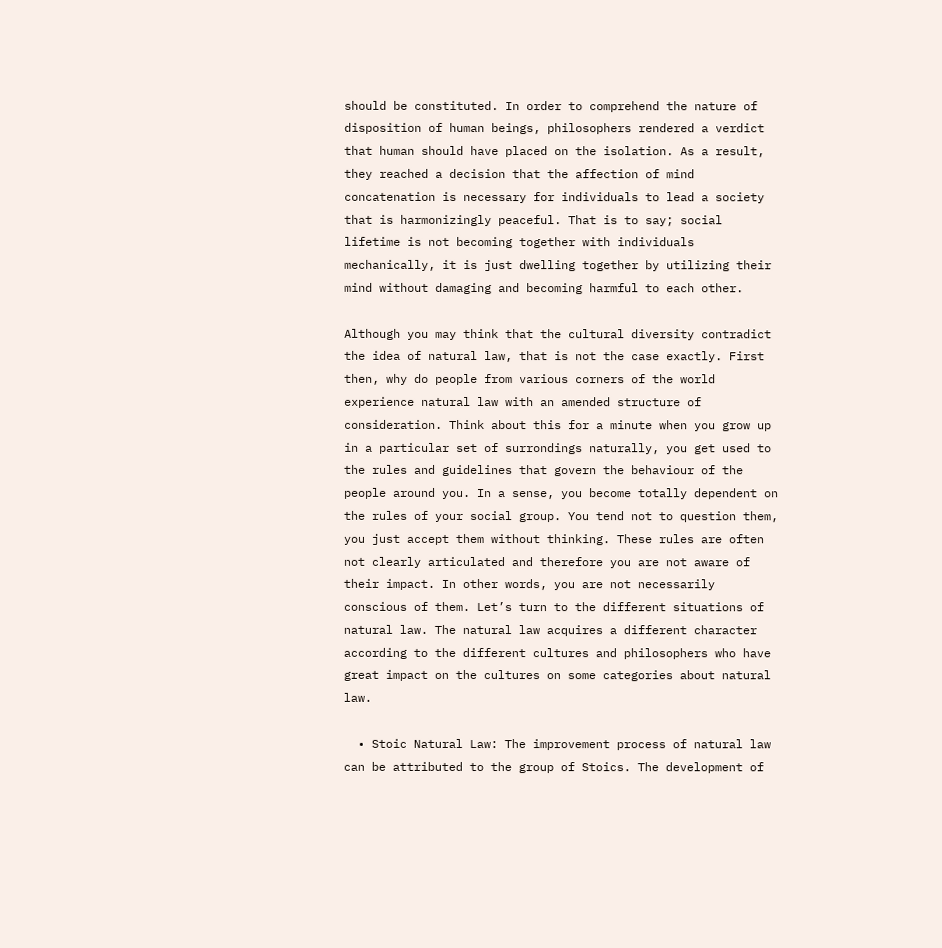should be constituted. In order to comprehend the nature of disposition of human beings, philosophers rendered a verdict that human should have placed on the isolation. As a result, they reached a decision that the affection of mind concatenation is necessary for individuals to lead a society that is harmonizingly peaceful. That is to say; social lifetime is not becoming together with individuals mechanically, it is just dwelling together by utilizing their mind without damaging and becoming harmful to each other.

Although you may think that the cultural diversity contradict the idea of natural law, that is not the case exactly. First then, why do people from various corners of the world experience natural law with an amended structure of consideration. Think about this for a minute when you grow up in a particular set of surrondings naturally, you get used to the rules and guidelines that govern the behaviour of the people around you. In a sense, you become totally dependent on the rules of your social group. You tend not to question them, you just accept them without thinking. These rules are often not clearly articulated and therefore you are not aware of their impact. In other words, you are not necessarily conscious of them. Let’s turn to the different situations of natural law. The natural law acquires a different character according to the different cultures and philosophers who have great impact on the cultures on some categories about natural law.

  • Stoic Natural Law: The improvement process of natural law can be attributed to the group of Stoics. The development of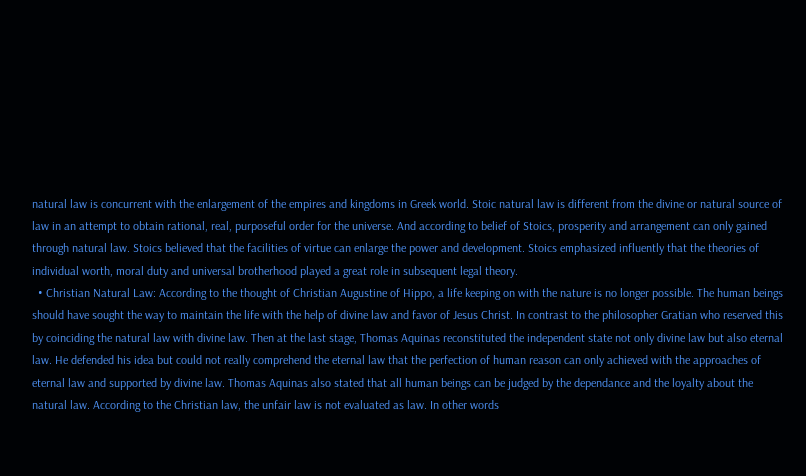natural law is concurrent with the enlargement of the empires and kingdoms in Greek world. Stoic natural law is different from the divine or natural source of law in an attempt to obtain rational, real, purposeful order for the universe. And according to belief of Stoics, prosperity and arrangement can only gained through natural law. Stoics believed that the facilities of virtue can enlarge the power and development. Stoics emphasized influently that the theories of individual worth, moral duty and universal brotherhood played a great role in subsequent legal theory.
  • Christian Natural Law: According to the thought of Christian Augustine of Hippo, a life keeping on with the nature is no longer possible. The human beings should have sought the way to maintain the life with the help of divine law and favor of Jesus Christ. In contrast to the philosopher Gratian who reserved this by coinciding the natural law with divine law. Then at the last stage, Thomas Aquinas reconstituted the independent state not only divine law but also eternal law. He defended his idea but could not really comprehend the eternal law that the perfection of human reason can only achieved with the approaches of eternal law and supported by divine law. Thomas Aquinas also stated that all human beings can be judged by the dependance and the loyalty about the natural law. According to the Christian law, the unfair law is not evaluated as law. In other words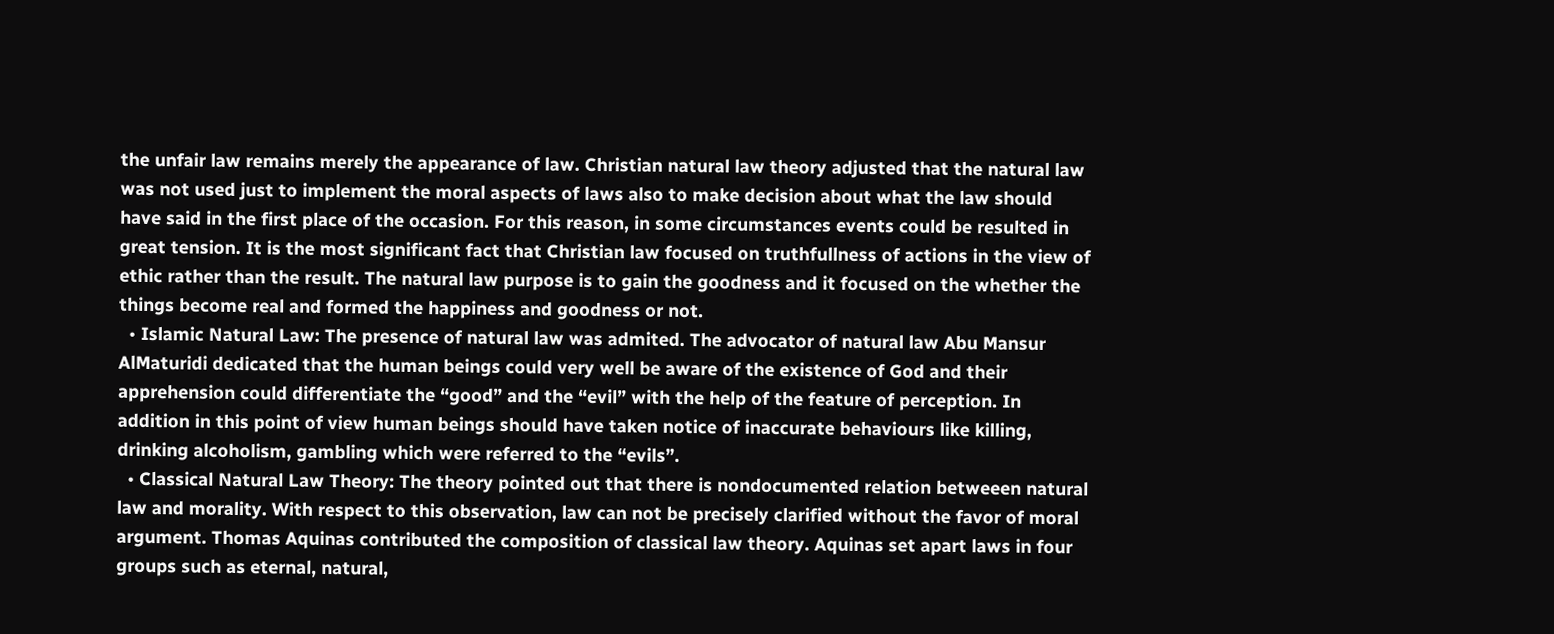the unfair law remains merely the appearance of law. Christian natural law theory adjusted that the natural law was not used just to implement the moral aspects of laws also to make decision about what the law should have said in the first place of the occasion. For this reason, in some circumstances events could be resulted in great tension. It is the most significant fact that Christian law focused on truthfullness of actions in the view of ethic rather than the result. The natural law purpose is to gain the goodness and it focused on the whether the things become real and formed the happiness and goodness or not.
  • Islamic Natural Law: The presence of natural law was admited. The advocator of natural law Abu Mansur AlMaturidi dedicated that the human beings could very well be aware of the existence of God and their apprehension could differentiate the “good” and the “evil” with the help of the feature of perception. In addition in this point of view human beings should have taken notice of inaccurate behaviours like killing, drinking alcoholism, gambling which were referred to the “evils”.
  • Classical Natural Law Theory: The theory pointed out that there is nondocumented relation betweeen natural law and morality. With respect to this observation, law can not be precisely clarified without the favor of moral argument. Thomas Aquinas contributed the composition of classical law theory. Aquinas set apart laws in four groups such as eternal, natural,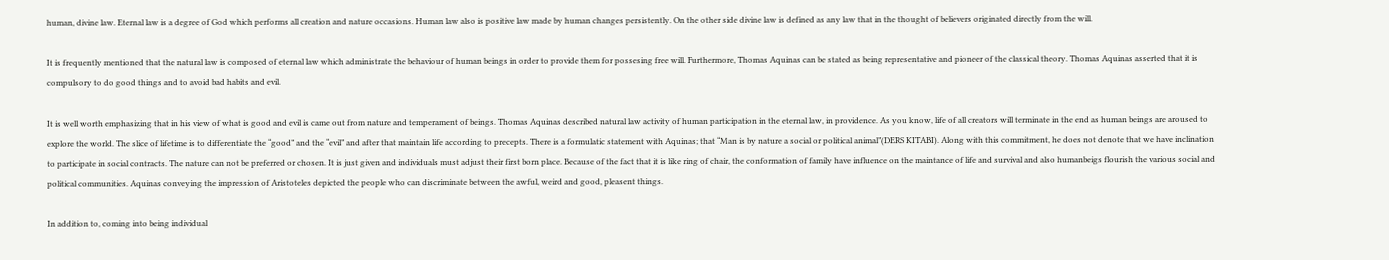human, divine law. Eternal law is a degree of God which performs all creation and nature occasions. Human law also is positive law made by human changes persistently. On the other side divine law is defined as any law that in the thought of believers originated directly from the will.

It is frequently mentioned that the natural law is composed of eternal law which administrate the behaviour of human beings in order to provide them for possesing free will. Furthermore, Thomas Aquinas can be stated as being representative and pioneer of the classical theory. Thomas Aquinas asserted that it is compulsory to do good things and to avoid bad habits and evil.

It is well worth emphasizing that in his view of what is good and evil is came out from nature and temperament of beings. Thomas Aquinas described natural law activity of human participation in the eternal law, in providence. As you know, life of all creators will terminate in the end as human beings are aroused to explore the world. The slice of lifetime is to differentiate the “good” and the “evil” and after that maintain life according to precepts. There is a formulatic statement with Aquinas; that “Man is by nature a social or political animal”(DERS KITABI). Along with this commitment, he does not denote that we have inclination to participate in social contracts. The nature can not be preferred or chosen. It is just given and individuals must adjust their first born place. Because of the fact that it is like ring of chair, the conformation of family have influence on the maintance of life and survival and also humanbeigs flourish the various social and political communities. Aquinas conveying the impression of Aristoteles depicted the people who can discriminate between the awful, weird and good, pleasent things.

In addition to, coming into being individual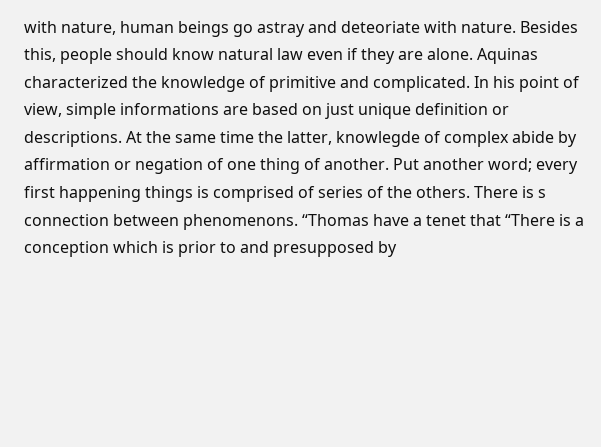with nature, human beings go astray and deteoriate with nature. Besides this, people should know natural law even if they are alone. Aquinas characterized the knowledge of primitive and complicated. In his point of view, simple informations are based on just unique definition or descriptions. At the same time the latter, knowlegde of complex abide by affirmation or negation of one thing of another. Put another word; every first happening things is comprised of series of the others. There is s connection between phenomenons. “Thomas have a tenet that “There is a conception which is prior to and presupposed by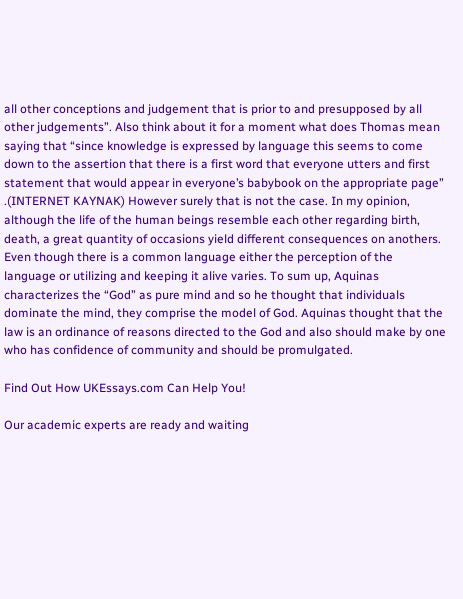all other conceptions and judgement that is prior to and presupposed by all other judgements”. Also think about it for a moment what does Thomas mean saying that “since knowledge is expressed by language this seems to come down to the assertion that there is a first word that everyone utters and first statement that would appear in everyone’s babybook on the appropriate page” .(INTERNET KAYNAK) However surely that is not the case. In my opinion, although the life of the human beings resemble each other regarding birth, death, a great quantity of occasions yield different consequences on anothers. Even though there is a common language either the perception of the language or utilizing and keeping it alive varies. To sum up, Aquinas characterizes the “God” as pure mind and so he thought that individuals dominate the mind, they comprise the model of God. Aquinas thought that the law is an ordinance of reasons directed to the God and also should make by one who has confidence of community and should be promulgated.

Find Out How UKEssays.com Can Help You!

Our academic experts are ready and waiting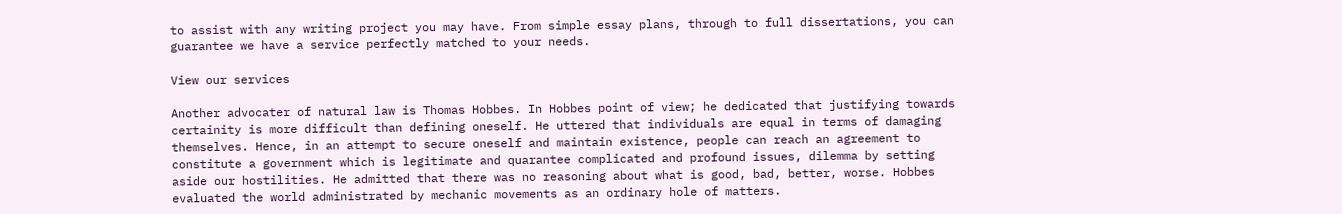to assist with any writing project you may have. From simple essay plans, through to full dissertations, you can guarantee we have a service perfectly matched to your needs.

View our services

Another advocater of natural law is Thomas Hobbes. In Hobbes point of view; he dedicated that justifying towards certainity is more difficult than defining oneself. He uttered that individuals are equal in terms of damaging themselves. Hence, in an attempt to secure oneself and maintain existence, people can reach an agreement to constitute a government which is legitimate and quarantee complicated and profound issues, dilemma by setting aside our hostilities. He admitted that there was no reasoning about what is good, bad, better, worse. Hobbes evaluated the world administrated by mechanic movements as an ordinary hole of matters.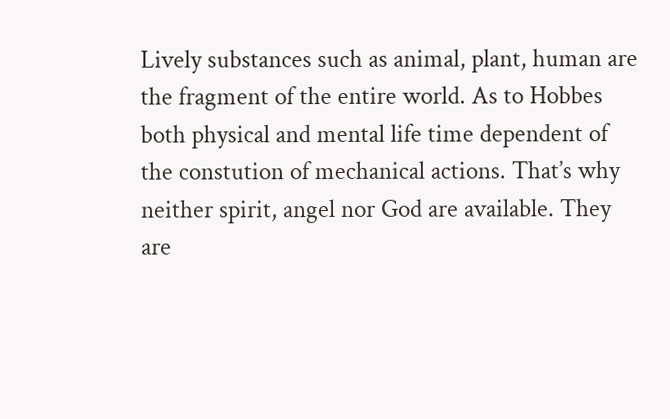Lively substances such as animal, plant, human are the fragment of the entire world. As to Hobbes both physical and mental life time dependent of the constution of mechanical actions. That’s why neither spirit, angel nor God are available. They are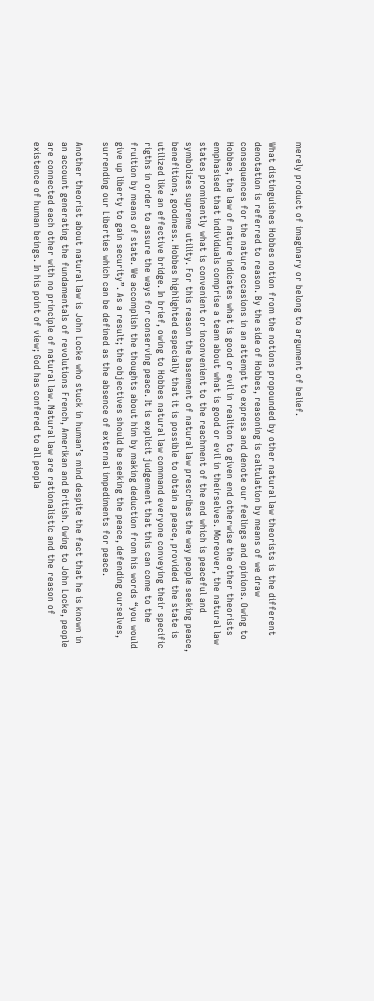merely product of imaginary or belong to argument of belief.

What distinguishes Hobbes notion from the notions propounded by other natural law theorists is the different denotation is referred to reason. By the side of Hobbes, reasoning is caltulation by means of we draw consequences for the nature occasions in an attempt to express and denote our feelings and opinions. Owing to Hobbes, the law of nature indicates what is good or evil in realiton to given end otherwise the other theorists emphasised that individuals comprise a team about what is good or evil in theirselves. Moreover, the natural law states prominently what is convenient or inconvenient to the reachment of the end which is peaceful and symbolizes supreme utility. For this reason the basement of natural law prescribes the way people seeking peace, benefitions, goodness. Hobbes highlighted especially that it is possible to obtain a peace, provided the state is utilized like an effective bridge. In brief, owing to Hobbes natural law command everyone conveying their specific rigths in order to assure the ways for conserving peace. It is explicit judgement that this can come to the fruition by means of state. We accomplish the thoughts about him by making deduction from his words “you would give up liberty to gain security”. As a result; the objectives should be seeking the peace, defending ourselves, surrending our Liberties which can be defined as the absence of external impediments for peace.

Another theorist about natural law is John Locke who stuck in human’s mind despite the fact that he is known in an account generating the fundamentals of revolutions French, Amerikan and British. Owing to John Locke, people are connected each other with no principle of natural law. Natural law are rationalistic and the reason of existence of human beings. In his point of view; God has confered to all peopla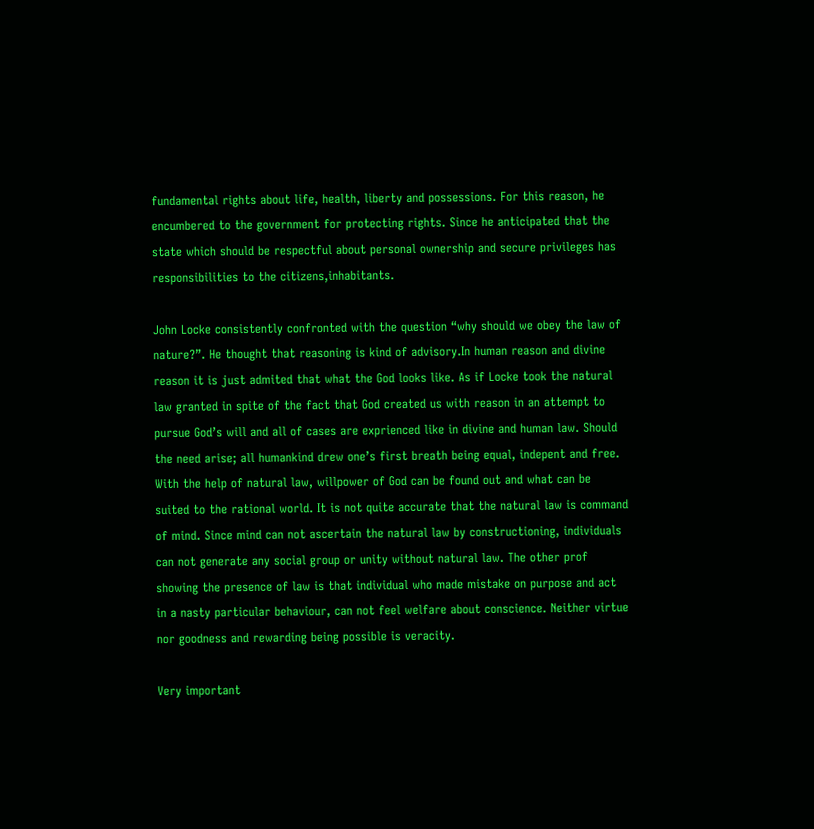fundamental rights about life, health, liberty and possessions. For this reason, he encumbered to the government for protecting rights. Since he anticipated that the state which should be respectful about personal ownership and secure privileges has responsibilities to the citizens,inhabitants.

John Locke consistently confronted with the question “why should we obey the law of nature?”. He thought that reasoning is kind of advisory.In human reason and divine reason it is just admited that what the God looks like. As if Locke took the natural law granted in spite of the fact that God created us with reason in an attempt to pursue God’s will and all of cases are exprienced like in divine and human law. Should the need arise; all humankind drew one’s first breath being equal, indepent and free. With the help of natural law, willpower of God can be found out and what can be suited to the rational world. It is not quite accurate that the natural law is command of mind. Since mind can not ascertain the natural law by constructioning, individuals can not generate any social group or unity without natural law. The other prof showing the presence of law is that individual who made mistake on purpose and act in a nasty particular behaviour, can not feel welfare about conscience. Neither virtue nor goodness and rewarding being possible is veracity.

Very important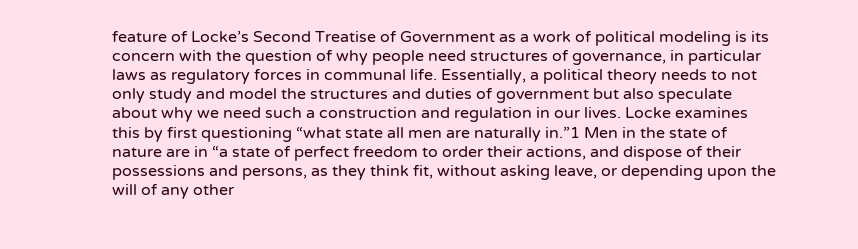feature of Locke’s Second Treatise of Government as a work of political modeling is its concern with the question of why people need structures of governance, in particular laws as regulatory forces in communal life. Essentially, a political theory needs to not only study and model the structures and duties of government but also speculate about why we need such a construction and regulation in our lives. Locke examines this by first questioning “what state all men are naturally in.”1 Men in the state of nature are in “a state of perfect freedom to order their actions, and dispose of their possessions and persons, as they think fit, without asking leave, or depending upon the will of any other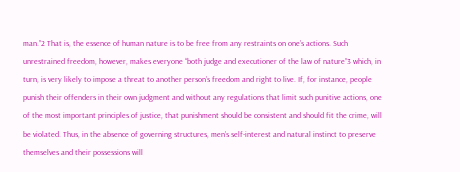man.”2 That is, the essence of human nature is to be free from any restraints on one’s actions. Such unrestrained freedom, however, makes everyone “both judge and executioner of the law of nature”3 which, in turn, is very likely to impose a threat to another person’s freedom and right to live. If, for instance, people punish their offenders in their own judgment and without any regulations that limit such punitive actions, one of the most important principles of justice, that punishment should be consistent and should fit the crime, will be violated. Thus, in the absence of governing structures, men’s self-interest and natural instinct to preserve themselves and their possessions will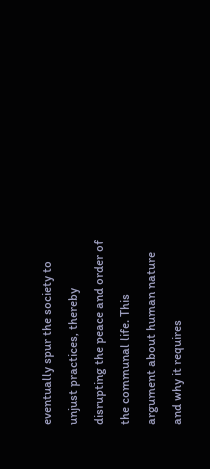eventually spur the society to unjust practices, thereby disrupting the peace and order of the communal life. This argument about human nature and why it requires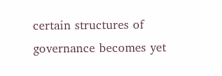certain structures of governance becomes yet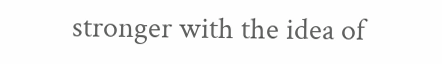stronger with the idea of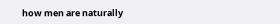how men are naturally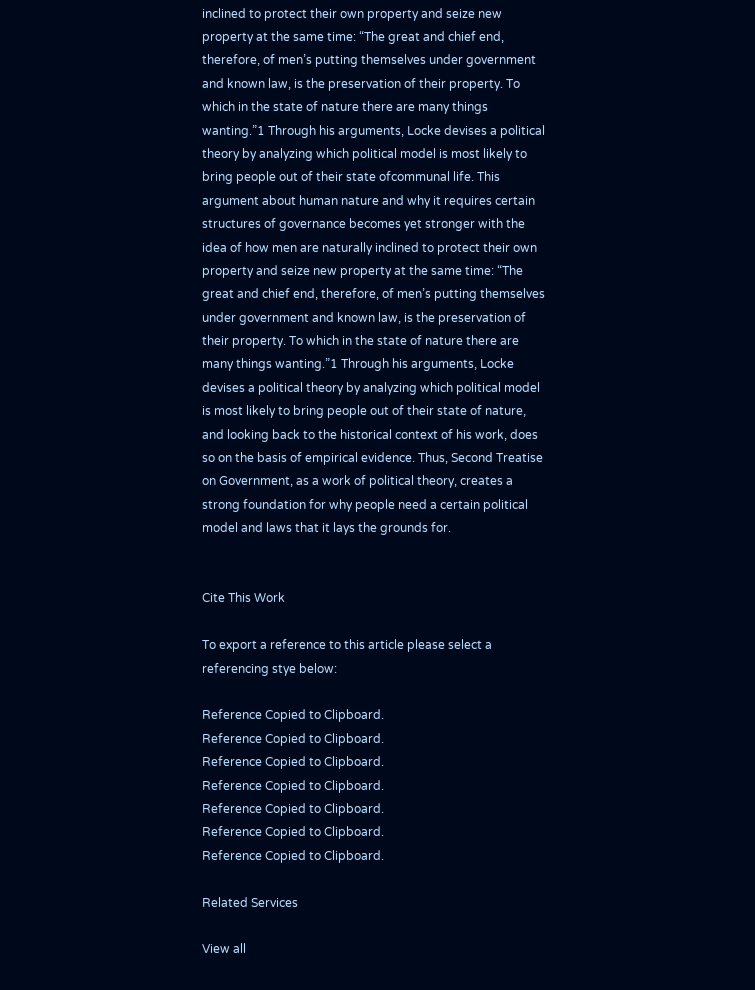inclined to protect their own property and seize new property at the same time: “The great and chief end, therefore, of men’s putting themselves under government and known law, is the preservation of their property. To which in the state of nature there are many things wanting.”1 Through his arguments, Locke devises a political theory by analyzing which political model is most likely to bring people out of their state ofcommunal life. This argument about human nature and why it requires certain structures of governance becomes yet stronger with the idea of how men are naturally inclined to protect their own property and seize new property at the same time: “The great and chief end, therefore, of men’s putting themselves under government and known law, is the preservation of their property. To which in the state of nature there are many things wanting.”1 Through his arguments, Locke devises a political theory by analyzing which political model is most likely to bring people out of their state of nature, and looking back to the historical context of his work, does so on the basis of empirical evidence. Thus, Second Treatise on Government, as a work of political theory, creates a strong foundation for why people need a certain political model and laws that it lays the grounds for.


Cite This Work

To export a reference to this article please select a referencing stye below:

Reference Copied to Clipboard.
Reference Copied to Clipboard.
Reference Copied to Clipboard.
Reference Copied to Clipboard.
Reference Copied to Clipboard.
Reference Copied to Clipboard.
Reference Copied to Clipboard.

Related Services

View all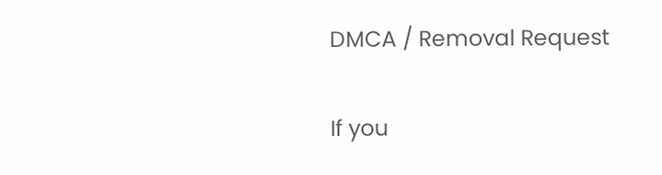DMCA / Removal Request

If you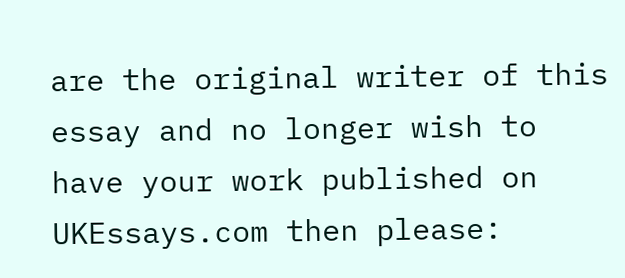are the original writer of this essay and no longer wish to have your work published on UKEssays.com then please: